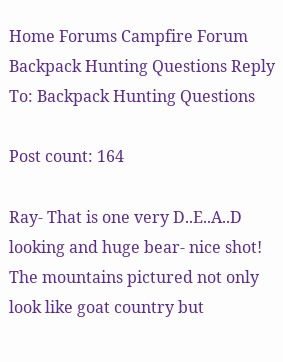Home Forums Campfire Forum Backpack Hunting Questions Reply To: Backpack Hunting Questions

Post count: 164

Ray- That is one very D..E..A..D looking and huge bear- nice shot! The mountains pictured not only look like goat country but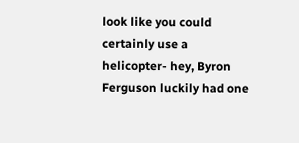look like you could certainly use a helicopter- hey, Byron Ferguson luckily had one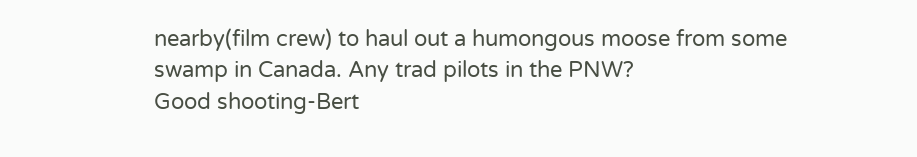nearby(film crew) to haul out a humongous moose from some swamp in Canada. Any trad pilots in the PNW?
Good shooting-Bert